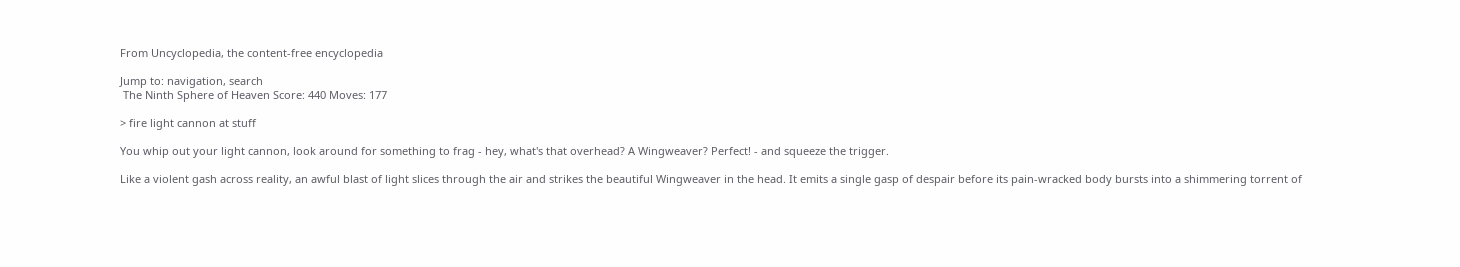From Uncyclopedia, the content-free encyclopedia

Jump to: navigation, search
 The Ninth Sphere of Heaven Score: 440 Moves: 177

> fire light cannon at stuff

You whip out your light cannon, look around for something to frag - hey, what's that overhead? A Wingweaver? Perfect! - and squeeze the trigger.

Like a violent gash across reality, an awful blast of light slices through the air and strikes the beautiful Wingweaver in the head. It emits a single gasp of despair before its pain-wracked body bursts into a shimmering torrent of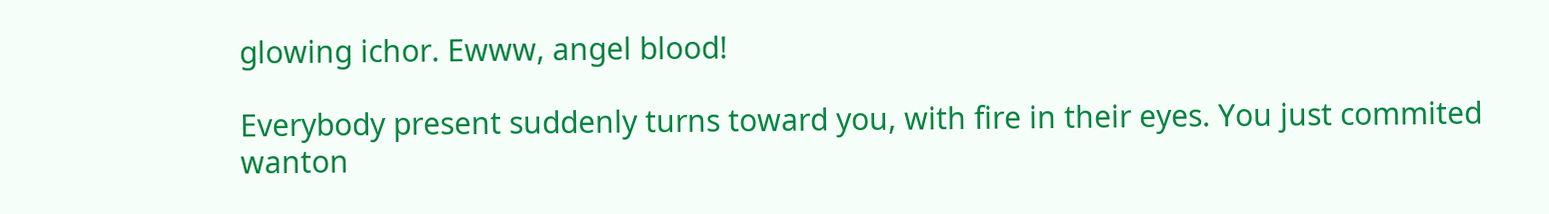glowing ichor. Ewww, angel blood!

Everybody present suddenly turns toward you, with fire in their eyes. You just commited wanton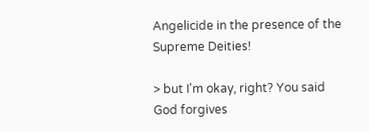Angelicide in the presence of the Supreme Deities!

> but I'm okay, right? You said God forgives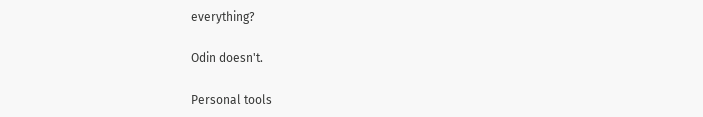everything?

Odin doesn't.

Personal tools